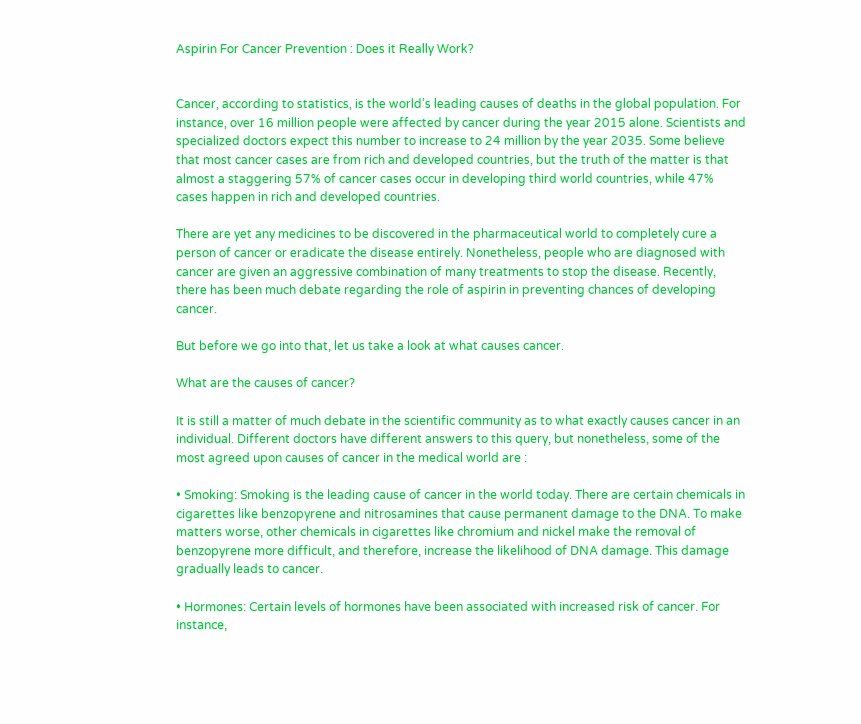Aspirin For Cancer Prevention : Does it Really Work?


Cancer, according to statistics, is the world’s leading causes of deaths in the global population. For instance, over 16 million people were affected by cancer during the year 2015 alone. Scientists and specialized doctors expect this number to increase to 24 million by the year 2035. Some believe that most cancer cases are from rich and developed countries, but the truth of the matter is that almost a staggering 57% of cancer cases occur in developing third world countries, while 47% cases happen in rich and developed countries.

There are yet any medicines to be discovered in the pharmaceutical world to completely cure a person of cancer or eradicate the disease entirely. Nonetheless, people who are diagnosed with cancer are given an aggressive combination of many treatments to stop the disease. Recently, there has been much debate regarding the role of aspirin in preventing chances of developing cancer.

But before we go into that, let us take a look at what causes cancer.

What are the causes of cancer?

It is still a matter of much debate in the scientific community as to what exactly causes cancer in an individual. Different doctors have different answers to this query, but nonetheless, some of the most agreed upon causes of cancer in the medical world are :

• Smoking: Smoking is the leading cause of cancer in the world today. There are certain chemicals in cigarettes like benzopyrene and nitrosamines that cause permanent damage to the DNA. To make matters worse, other chemicals in cigarettes like chromium and nickel make the removal of benzopyrene more difficult, and therefore, increase the likelihood of DNA damage. This damage gradually leads to cancer.

• Hormones: Certain levels of hormones have been associated with increased risk of cancer. For instance,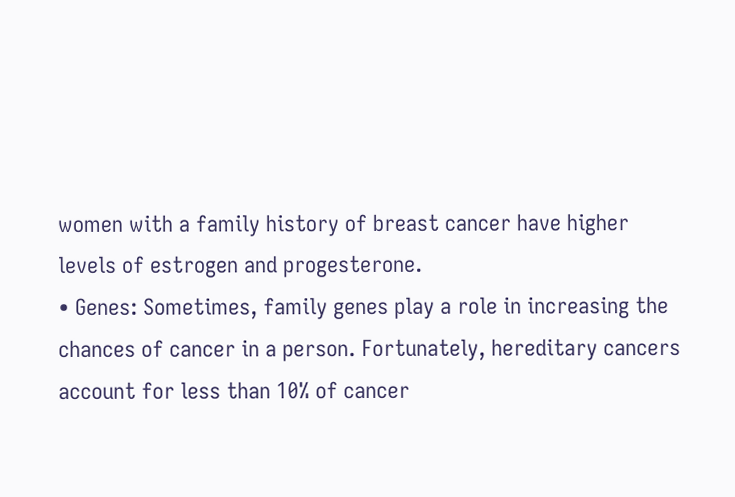women with a family history of breast cancer have higher levels of estrogen and progesterone.
• Genes: Sometimes, family genes play a role in increasing the chances of cancer in a person. Fortunately, hereditary cancers account for less than 10% of cancer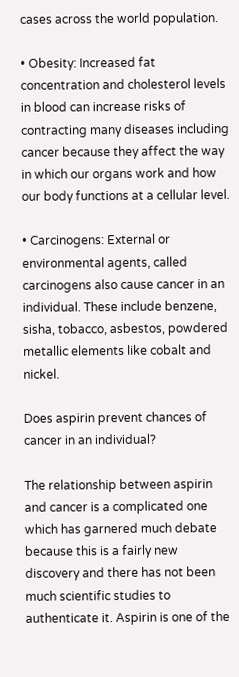cases across the world population.

• Obesity: Increased fat concentration and cholesterol levels in blood can increase risks of contracting many diseases including cancer because they affect the way in which our organs work and how our body functions at a cellular level.

• Carcinogens: External or environmental agents, called carcinogens also cause cancer in an individual. These include benzene, sisha, tobacco, asbestos, powdered metallic elements like cobalt and nickel.

Does aspirin prevent chances of cancer in an individual?

The relationship between aspirin and cancer is a complicated one which has garnered much debate because this is a fairly new discovery and there has not been much scientific studies to authenticate it. Aspirin is one of the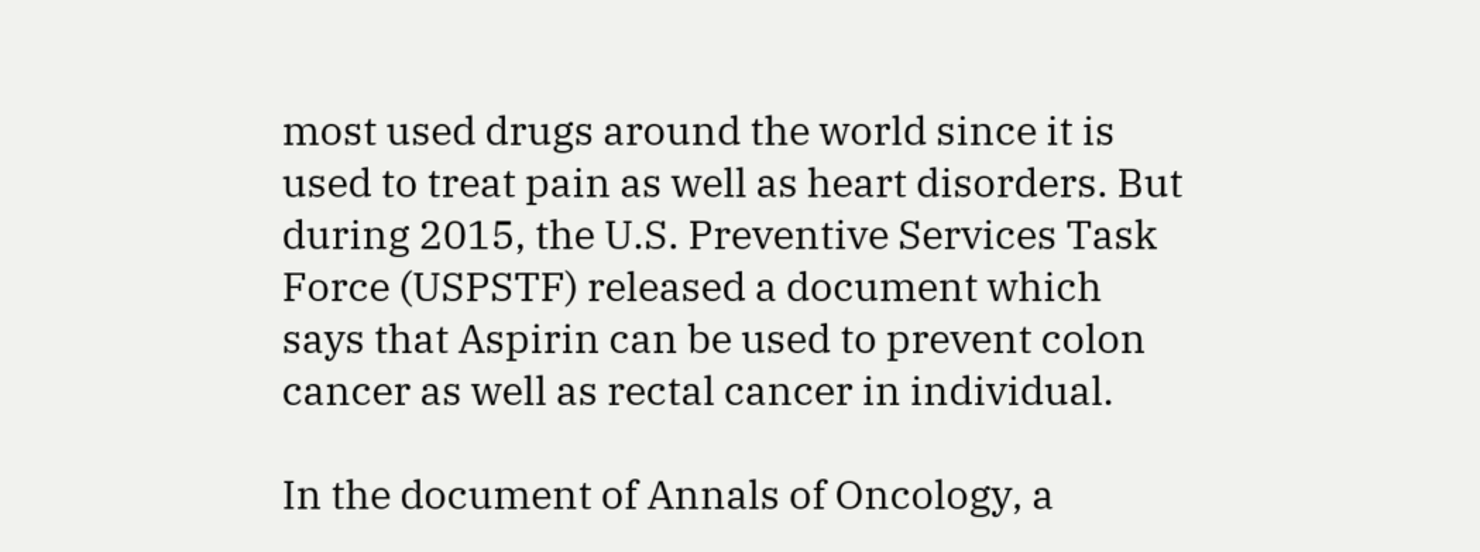most used drugs around the world since it is used to treat pain as well as heart disorders. But during 2015, the U.S. Preventive Services Task Force (USPSTF) released a document which says that Aspirin can be used to prevent colon cancer as well as rectal cancer in individual.

In the document of Annals of Oncology, a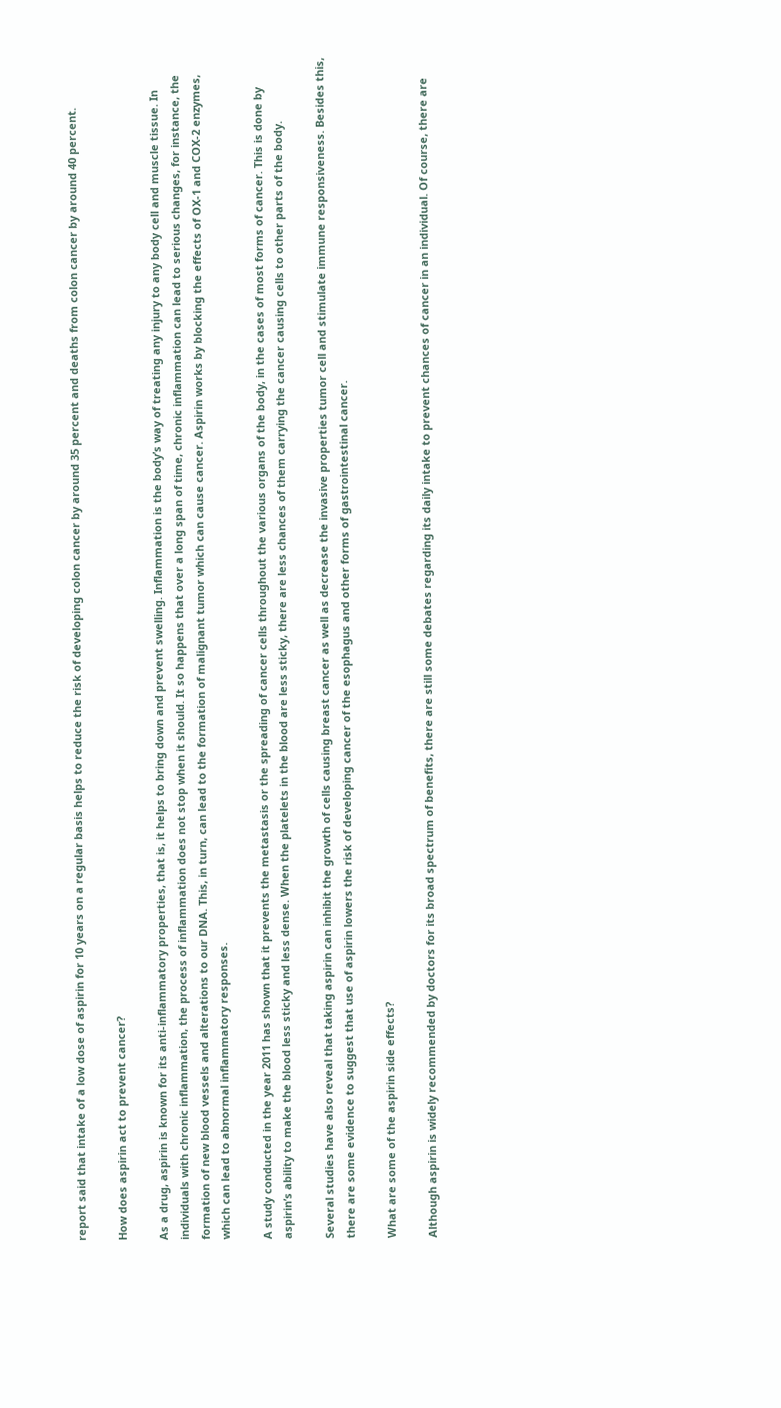report said that intake of a low dose of aspirin for 10 years on a regular basis helps to reduce the risk of developing colon cancer by around 35 percent and deaths from colon cancer by around 40 percent.

How does aspirin act to prevent cancer?

As a drug, aspirin is known for its anti-inflammatory properties, that is, it helps to bring down and prevent swelling. Inflammation is the body’s way of treating any injury to any body cell and muscle tissue. In individuals with chronic inflammation, the process of inflammation does not stop when it should. It so happens that over a long span of time, chronic inflammation can lead to serious changes, for instance, the formation of new blood vessels and alterations to our DNA. This, in turn, can lead to the formation of malignant tumor which can cause cancer. Aspirin works by blocking the effects of OX-1 and COX-2 enzymes, which can lead to abnormal inflammatory responses.

A study conducted in the year 2011 has shown that it prevents the metastasis or the spreading of cancer cells throughout the various organs of the body, in the cases of most forms of cancer. This is done by aspirin’s ability to make the blood less sticky and less dense. When the platelets in the blood are less sticky, there are less chances of them carrying the cancer causing cells to other parts of the body.

Several studies have also reveal that taking aspirin can inhibit the growth of cells causing breast cancer as well as decrease the invasive properties tumor cell and stimulate immune responsiveness. Besides this, there are some evidence to suggest that use of aspirin lowers the risk of developing cancer of the esophagus and other forms of gastrointestinal cancer.

What are some of the aspirin side effects?

Although aspirin is widely recommended by doctors for its broad spectrum of benefits, there are still some debates regarding its daily intake to prevent chances of cancer in an individual. Of course, there are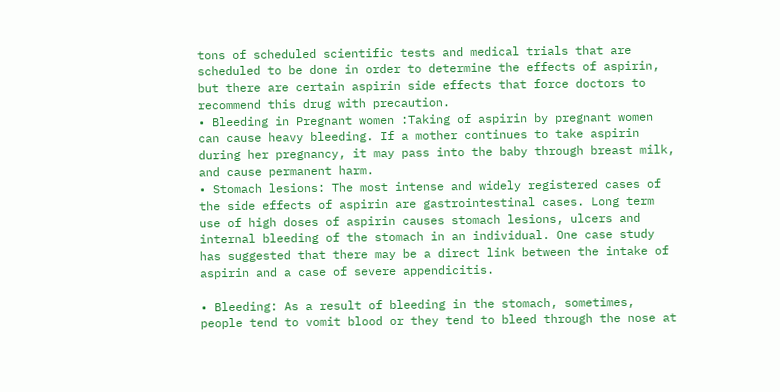tons of scheduled scientific tests and medical trials that are scheduled to be done in order to determine the effects of aspirin, but there are certain aspirin side effects that force doctors to recommend this drug with precaution.
• Bleeding in Pregnant women :Taking of aspirin by pregnant women can cause heavy bleeding. If a mother continues to take aspirin during her pregnancy, it may pass into the baby through breast milk, and cause permanent harm.
• Stomach lesions: The most intense and widely registered cases of the side effects of aspirin are gastrointestinal cases. Long term use of high doses of aspirin causes stomach lesions, ulcers and internal bleeding of the stomach in an individual. One case study has suggested that there may be a direct link between the intake of aspirin and a case of severe appendicitis.

• Bleeding: As a result of bleeding in the stomach, sometimes, people tend to vomit blood or they tend to bleed through the nose at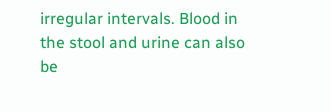irregular intervals. Blood in the stool and urine can also be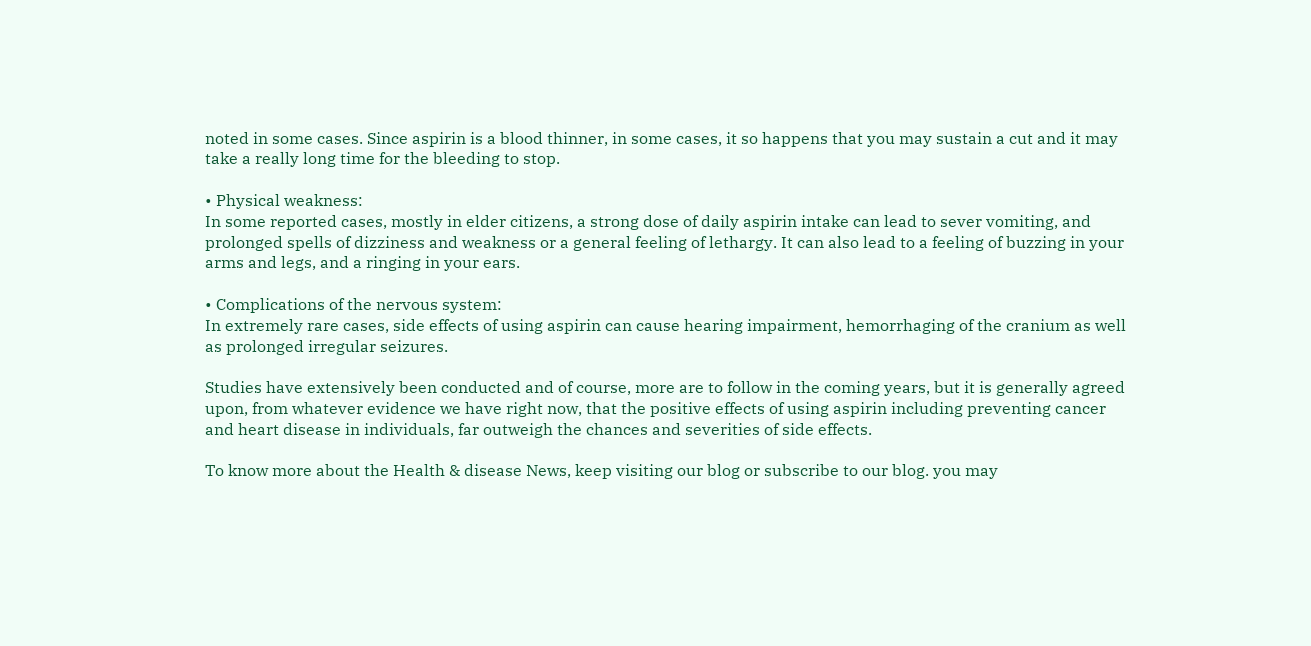noted in some cases. Since aspirin is a blood thinner, in some cases, it so happens that you may sustain a cut and it may take a really long time for the bleeding to stop.

• Physical weakness:
In some reported cases, mostly in elder citizens, a strong dose of daily aspirin intake can lead to sever vomiting, and prolonged spells of dizziness and weakness or a general feeling of lethargy. It can also lead to a feeling of buzzing in your arms and legs, and a ringing in your ears.

• Complications of the nervous system:
In extremely rare cases, side effects of using aspirin can cause hearing impairment, hemorrhaging of the cranium as well as prolonged irregular seizures.

Studies have extensively been conducted and of course, more are to follow in the coming years, but it is generally agreed upon, from whatever evidence we have right now, that the positive effects of using aspirin including preventing cancer and heart disease in individuals, far outweigh the chances and severities of side effects.

To know more about the Health & disease News, keep visiting our blog or subscribe to our blog. you may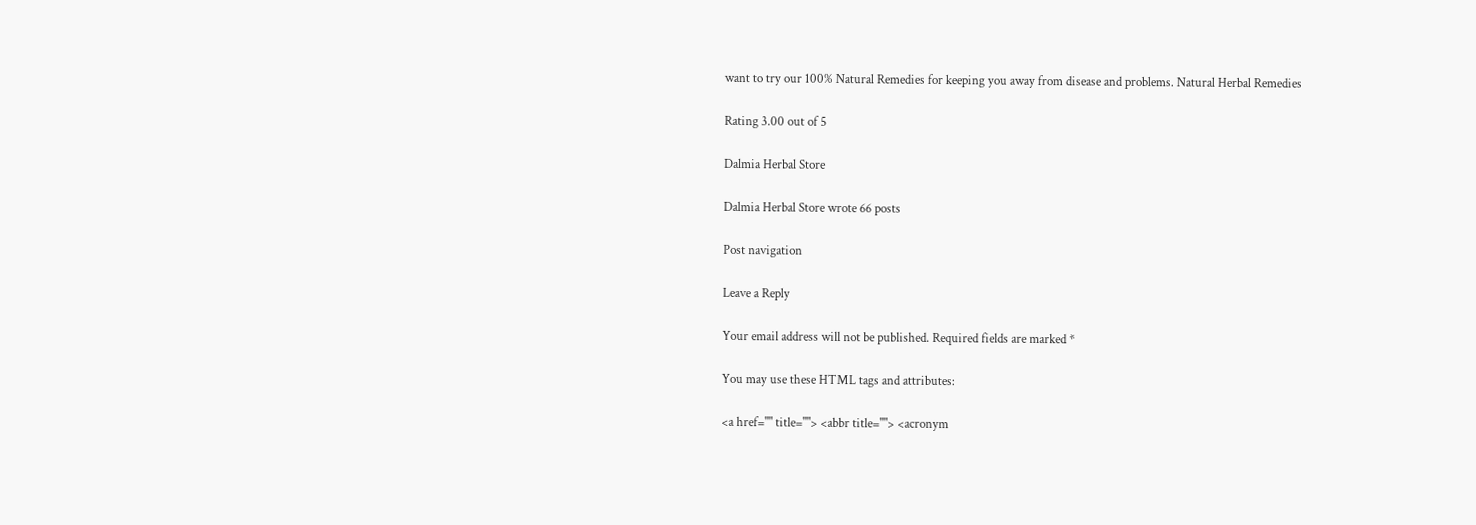want to try our 100% Natural Remedies for keeping you away from disease and problems. Natural Herbal Remedies

Rating 3.00 out of 5

Dalmia Herbal Store

Dalmia Herbal Store wrote 66 posts

Post navigation

Leave a Reply

Your email address will not be published. Required fields are marked *

You may use these HTML tags and attributes:

<a href="" title=""> <abbr title=""> <acronym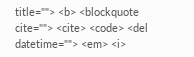title=""> <b> <blockquote cite=""> <cite> <code> <del datetime=""> <em> <i>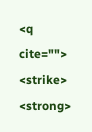<q cite=""> <strike> <strong>